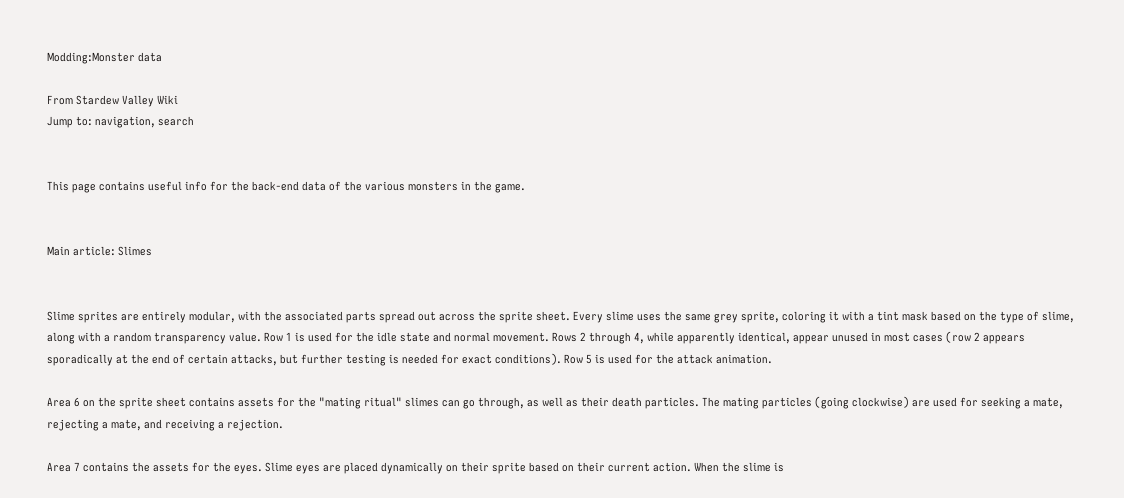Modding:Monster data

From Stardew Valley Wiki
Jump to: navigation, search


This page contains useful info for the back-end data of the various monsters in the game.


Main article: Slimes


Slime sprites are entirely modular, with the associated parts spread out across the sprite sheet. Every slime uses the same grey sprite, coloring it with a tint mask based on the type of slime, along with a random transparency value. Row 1 is used for the idle state and normal movement. Rows 2 through 4, while apparently identical, appear unused in most cases (row 2 appears sporadically at the end of certain attacks, but further testing is needed for exact conditions). Row 5 is used for the attack animation.

Area 6 on the sprite sheet contains assets for the "mating ritual" slimes can go through, as well as their death particles. The mating particles (going clockwise) are used for seeking a mate, rejecting a mate, and receiving a rejection.

Area 7 contains the assets for the eyes. Slime eyes are placed dynamically on their sprite based on their current action. When the slime is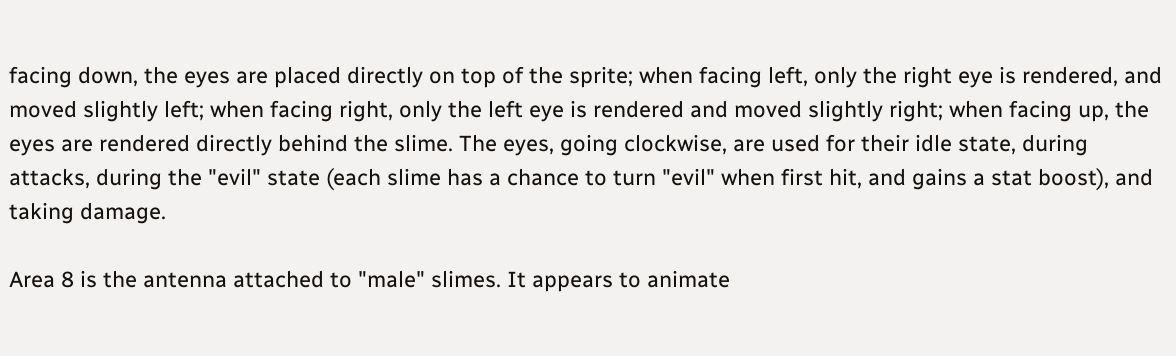facing down, the eyes are placed directly on top of the sprite; when facing left, only the right eye is rendered, and moved slightly left; when facing right, only the left eye is rendered and moved slightly right; when facing up, the eyes are rendered directly behind the slime. The eyes, going clockwise, are used for their idle state, during attacks, during the "evil" state (each slime has a chance to turn "evil" when first hit, and gains a stat boost), and taking damage.

Area 8 is the antenna attached to "male" slimes. It appears to animate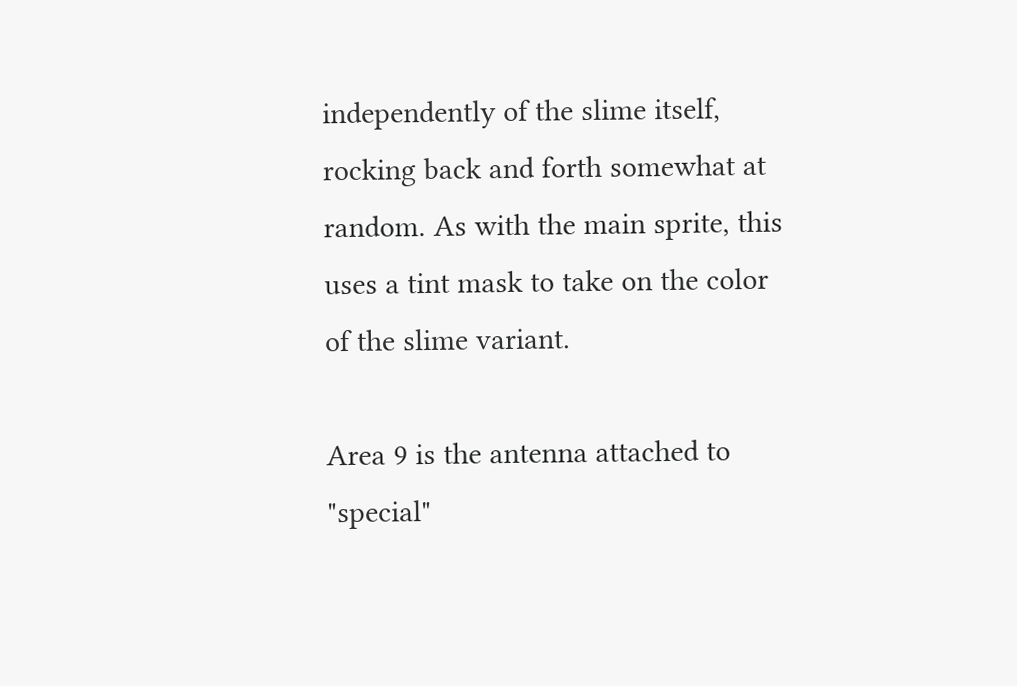independently of the slime itself, rocking back and forth somewhat at random. As with the main sprite, this uses a tint mask to take on the color of the slime variant.

Area 9 is the antenna attached to "special"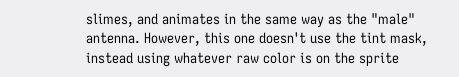slimes, and animates in the same way as the "male" antenna. However, this one doesn't use the tint mask, instead using whatever raw color is on the sprite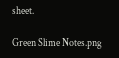sheet.

Green Slime Notes.png